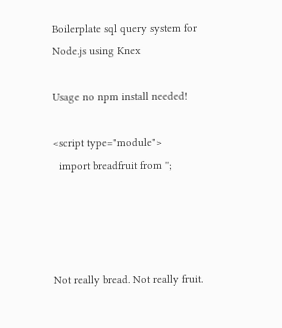Boilerplate sql query system for Node.js using Knex

Usage no npm install needed!

<script type="module">
  import breadfruit from '';




Not really bread. Not really fruit.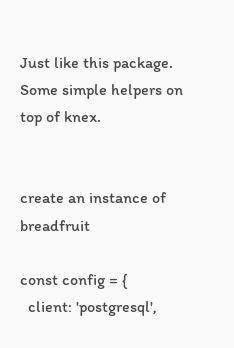Just like this package. Some simple helpers on top of knex.


create an instance of breadfruit

const config = {
  client: 'postgresql',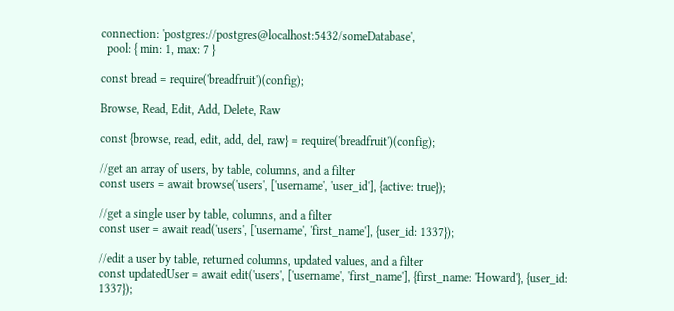connection: 'postgres://postgres@localhost:5432/someDatabase',
  pool: { min: 1, max: 7 }

const bread = require('breadfruit')(config);

Browse, Read, Edit, Add, Delete, Raw

const {browse, read, edit, add, del, raw} = require('breadfruit')(config);

//get an array of users, by table, columns, and a filter
const users = await browse('users', ['username', 'user_id'], {active: true});

//get a single user by table, columns, and a filter
const user = await read('users', ['username', 'first_name'], {user_id: 1337});

//edit a user by table, returned columns, updated values, and a filter
const updatedUser = await edit('users', ['username', 'first_name'], {first_name: 'Howard'}, {user_id: 1337});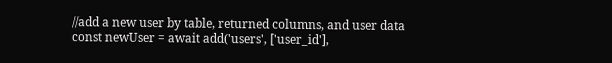//add a new user by table, returned columns, and user data
const newUser = await add('users', ['user_id'],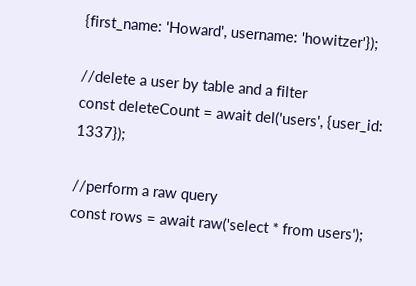{first_name: 'Howard', username: 'howitzer'});

//delete a user by table and a filter
const deleteCount = await del('users', {user_id: 1337});

//perform a raw query
const rows = await raw('select * from users');